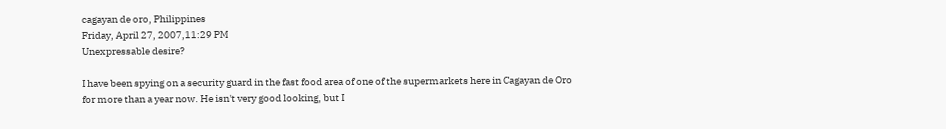cagayan de oro, Philippines
Friday, April 27, 2007,11:29 PM
Unexpressable desire?

I have been spying on a security guard in the fast food area of one of the supermarkets here in Cagayan de Oro for more than a year now. He isn't very good looking, but I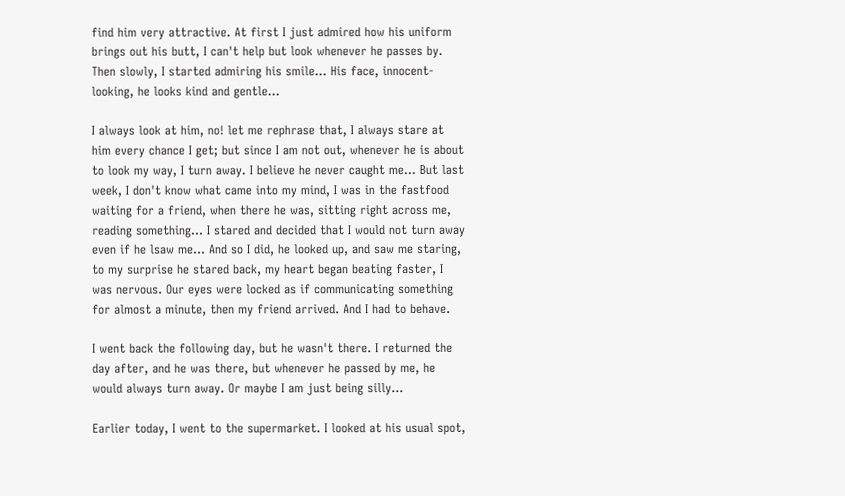find him very attractive. At first I just admired how his uniform brings out his butt, I can't help but look whenever he passes by. Then slowly, I started admiring his smile... His face, innocent-looking, he looks kind and gentle...

I always look at him, no! let me rephrase that, I always stare at him every chance I get; but since I am not out, whenever he is about to look my way, I turn away. I believe he never caught me... But last week, I don't know what came into my mind, I was in the fastfood waiting for a friend, when there he was, sitting right across me, reading something... I stared and decided that I would not turn away even if he lsaw me... And so I did, he looked up, and saw me staring, to my surprise he stared back, my heart began beating faster, I was nervous. Our eyes were locked as if communicating something for almost a minute, then my friend arrived. And I had to behave.

I went back the following day, but he wasn't there. I returned the day after, and he was there, but whenever he passed by me, he would always turn away. Or maybe I am just being silly...

Earlier today, I went to the supermarket. I looked at his usual spot,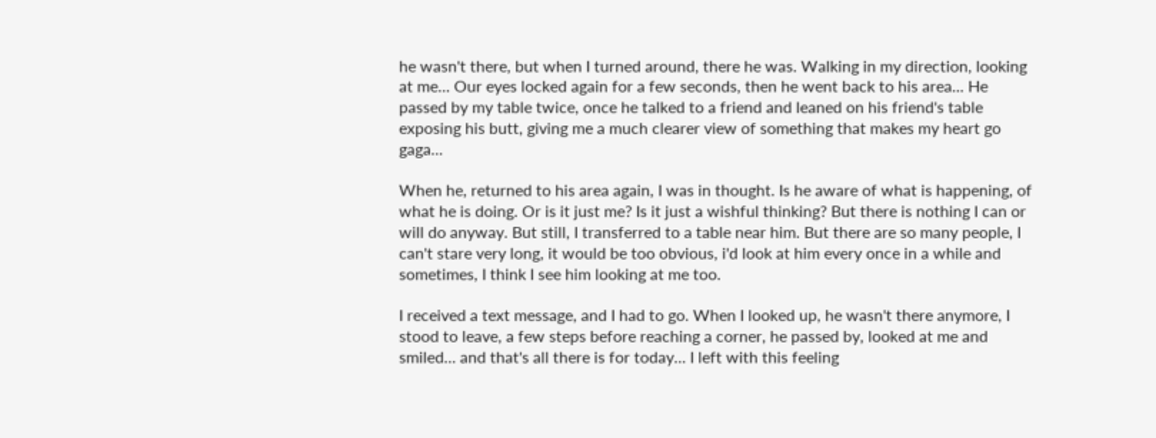he wasn't there, but when I turned around, there he was. Walking in my direction, looking at me... Our eyes locked again for a few seconds, then he went back to his area... He passed by my table twice, once he talked to a friend and leaned on his friend's table exposing his butt, giving me a much clearer view of something that makes my heart go gaga...

When he, returned to his area again, I was in thought. Is he aware of what is happening, of what he is doing. Or is it just me? Is it just a wishful thinking? But there is nothing I can or will do anyway. But still, I transferred to a table near him. But there are so many people, I can't stare very long, it would be too obvious, i'd look at him every once in a while and sometimes, I think I see him looking at me too.

I received a text message, and I had to go. When I looked up, he wasn't there anymore, I stood to leave, a few steps before reaching a corner, he passed by, looked at me and smiled... and that's all there is for today... I left with this feeling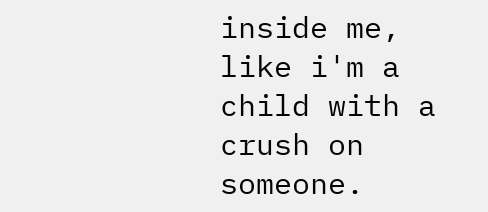inside me, like i'm a child with a crush on someone.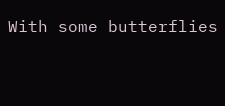With some butterflies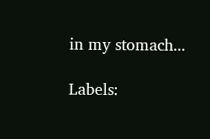in my stomach...

Labels: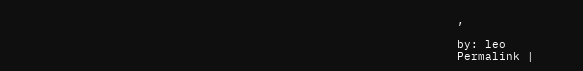,

by: leo
Permalink |